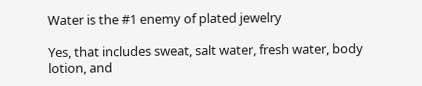Water is the #1 enemy of plated jewelry

Yes, that includes sweat, salt water, fresh water, body lotion, and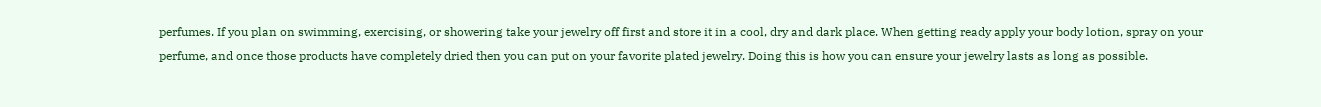perfumes. If you plan on swimming, exercising, or showering take your jewelry off first and store it in a cool, dry and dark place. When getting ready apply your body lotion, spray on your perfume, and once those products have completely dried then you can put on your favorite plated jewelry. Doing this is how you can ensure your jewelry lasts as long as possible.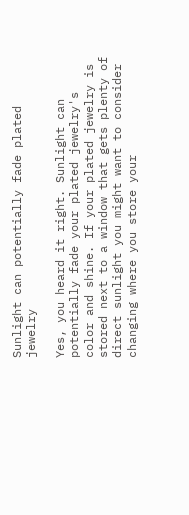Sunlight can potentially fade plated jewelry

Yes, you heard it right. Sunlight can potentially fade your plated jewelry's color and shine. If your plated jewelry is stored next to a window that gets plenty of direct sunlight you might want to consider changing where you store your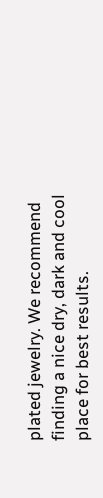plated jewelry. We recommend finding a nice dry, dark and cool place for best results.